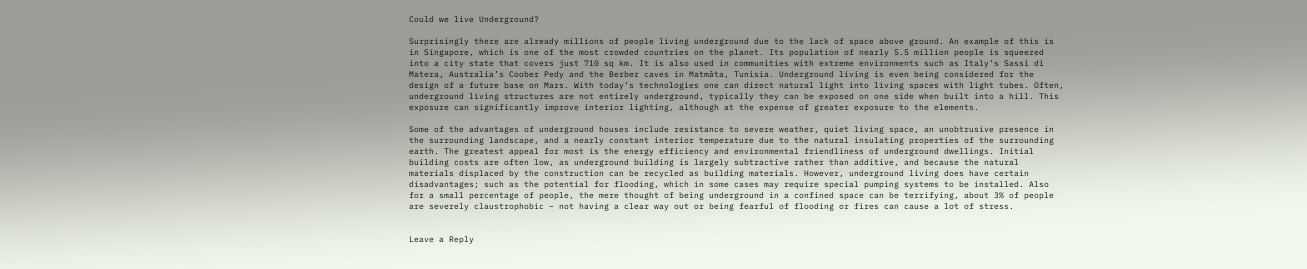Could we live Underground?

Surprisingly there are already millions of people living underground due to the lack of space above ground. An example of this is in Singapore, which is one of the most crowded countries on the planet. Its population of nearly 5.5 million people is squeezed into a city state that covers just 710 sq km. It is also used in communities with extreme environments such as Italy’s Sassi di Matera, Australia’s Coober Pedy and the Berber caves in Matmâta, Tunisia. Underground living is even being considered for the design of a future base on Mars. With today’s technologies one can direct natural light into living spaces with light tubes. Often, underground living structures are not entirely underground, typically they can be exposed on one side when built into a hill. This exposure can significantly improve interior lighting, although at the expense of greater exposure to the elements.

Some of the advantages of underground houses include resistance to severe weather, quiet living space, an unobtrusive presence in the surrounding landscape, and a nearly constant interior temperature due to the natural insulating properties of the surrounding earth. The greatest appeal for most is the energy efficiency and environmental friendliness of underground dwellings. Initial building costs are often low, as underground building is largely subtractive rather than additive, and because the natural materials displaced by the construction can be recycled as building materials. However, underground living does have certain disadvantages; such as the potential for flooding, which in some cases may require special pumping systems to be installed. Also for a small percentage of people, the mere thought of being underground in a confined space can be terrifying, about 3% of people are severely claustrophobic – not having a clear way out or being fearful of flooding or fires can cause a lot of stress.


Leave a Reply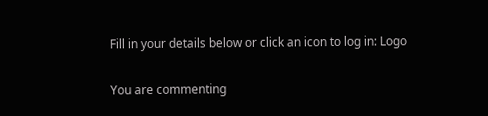Fill in your details below or click an icon to log in: Logo

You are commenting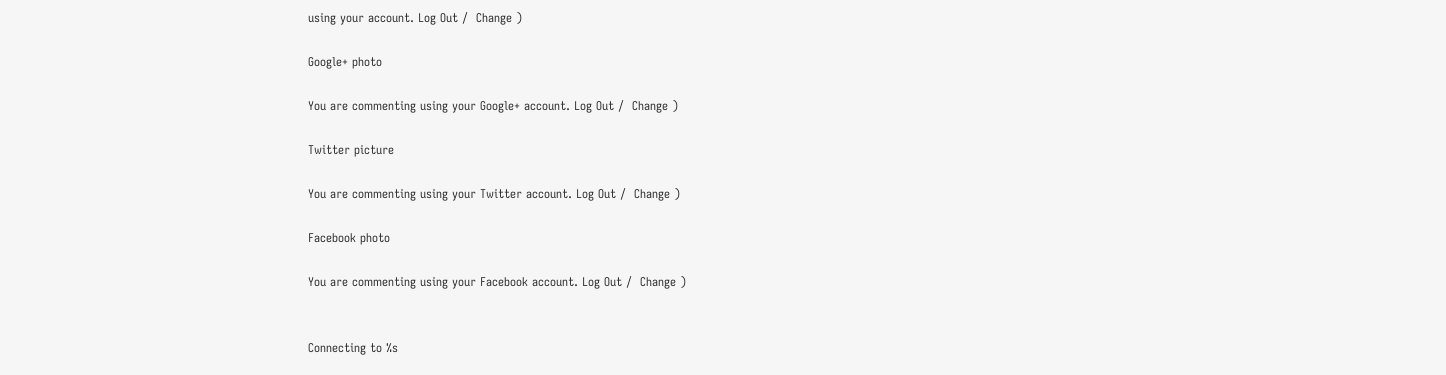using your account. Log Out /  Change )

Google+ photo

You are commenting using your Google+ account. Log Out /  Change )

Twitter picture

You are commenting using your Twitter account. Log Out /  Change )

Facebook photo

You are commenting using your Facebook account. Log Out /  Change )


Connecting to %s